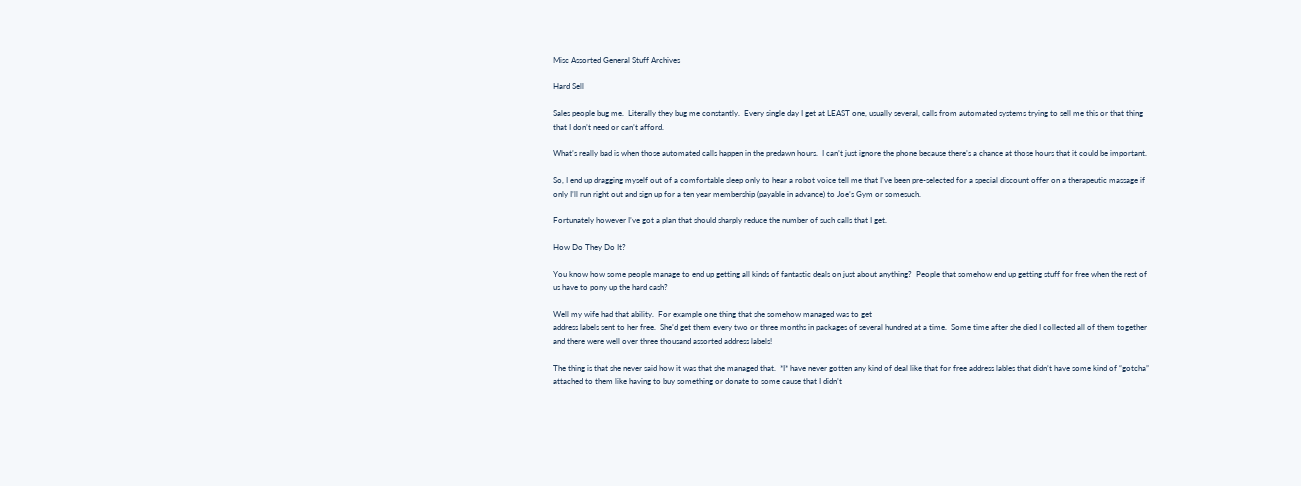Misc Assorted General Stuff Archives

Hard Sell

Sales people bug me.  Literally they bug me constantly.  Every single day I get at LEAST one, usually several, calls from automated systems trying to sell me this or that thing that I don’t need or can’t afford.

What’s really bad is when those automated calls happen in the predawn hours.  I can’t just ignore the phone because there’s a chance at those hours that it could be important.

So, I end up dragging myself out of a comfortable sleep only to hear a robot voice tell me that I’ve been pre-selected for a special discount offer on a therapeutic massage if only I’ll run right out and sign up for a ten year membership (payable in advance) to Joe’s Gym or somesuch.

Fortunately however I’ve got a plan that should sharply reduce the number of such calls that I get.

How Do They Do It?

You know how some people manage to end up getting all kinds of fantastic deals on just about anything?  People that somehow end up getting stuff for free when the rest of us have to pony up the hard cash?

Well my wife had that ability.  For example one thing that she somehow managed was to get
address labels sent to her free.  She’d get them every two or three months in packages of several hundred at a time.  Some time after she died I collected all of them together and there were well over three thousand assorted address labels!

The thing is that she never said how it was that she managed that.  *I* have never gotten any kind of deal like that for free address lables that didn’t have some kind of “gotcha” attached to them like having to buy something or donate to some cause that I didn’t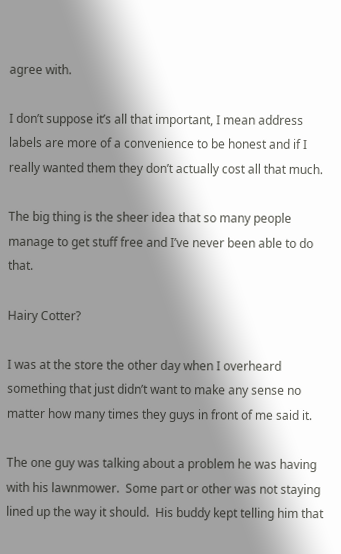agree with.

I don’t suppose it’s all that important, I mean address labels are more of a convenience to be honest and if I really wanted them they don’t actually cost all that much.

The big thing is the sheer idea that so many people manage to get stuff free and I’ve never been able to do that.

Hairy Cotter?

I was at the store the other day when I overheard something that just didn’t want to make any sense no matter how many times they guys in front of me said it.

The one guy was talking about a problem he was having with his lawnmower.  Some part or other was not staying lined up the way it should.  His buddy kept telling him that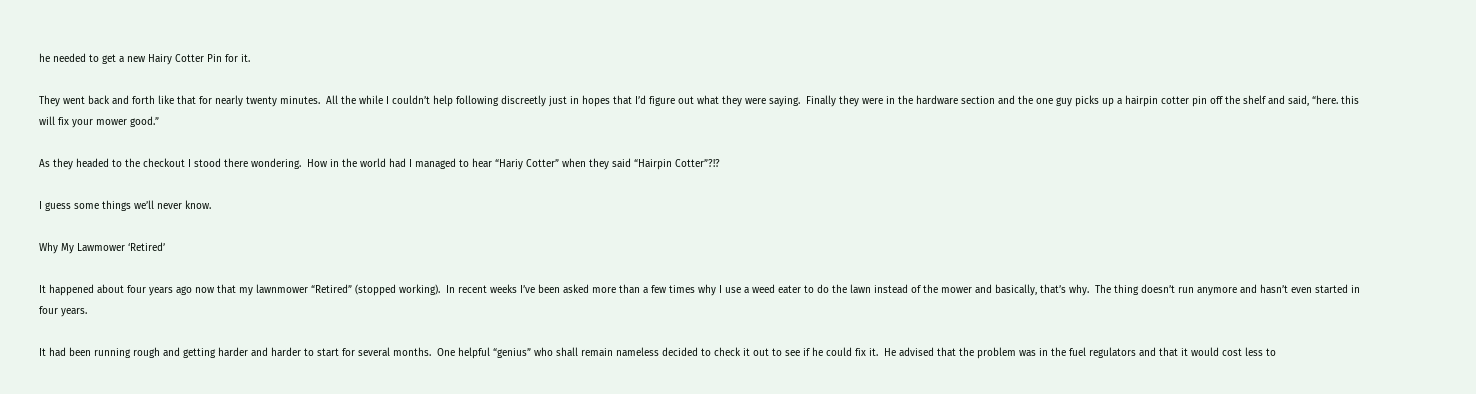he needed to get a new Hairy Cotter Pin for it.

They went back and forth like that for nearly twenty minutes.  All the while I couldn’t help following discreetly just in hopes that I’d figure out what they were saying.  Finally they were in the hardware section and the one guy picks up a hairpin cotter pin off the shelf and said, “here. this will fix your mower good.”

As they headed to the checkout I stood there wondering.  How in the world had I managed to hear “Hariy Cotter” when they said “Hairpin Cotter”?!?

I guess some things we’ll never know.

Why My Lawmower ‘Retired’

It happened about four years ago now that my lawnmower “Retired” (stopped working).  In recent weeks I’ve been asked more than a few times why I use a weed eater to do the lawn instead of the mower and basically, that’s why.  The thing doesn’t run anymore and hasn’t even started in four years.

It had been running rough and getting harder and harder to start for several months.  One helpful “genius” who shall remain nameless decided to check it out to see if he could fix it.  He advised that the problem was in the fuel regulators and that it would cost less to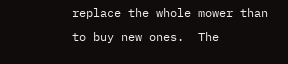replace the whole mower than to buy new ones.  The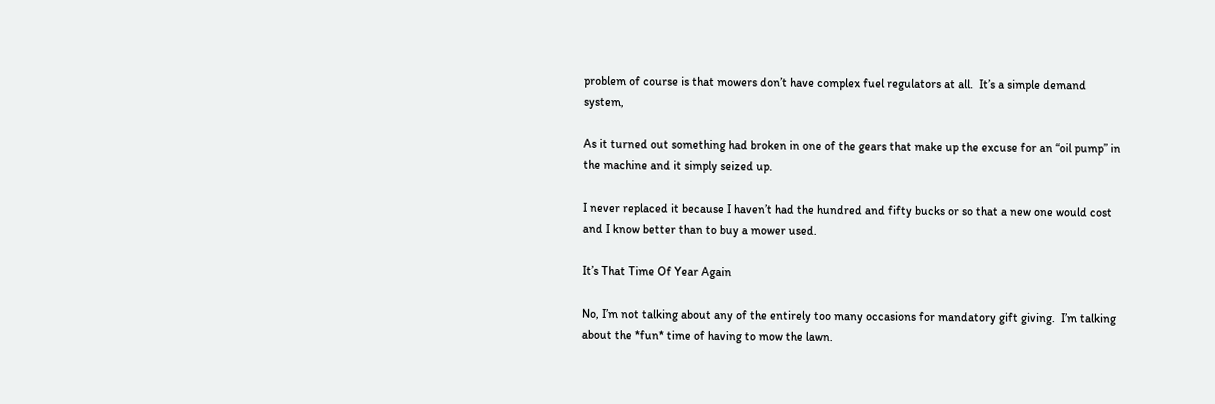problem of course is that mowers don’t have complex fuel regulators at all.  It’s a simple demand system,

As it turned out something had broken in one of the gears that make up the excuse for an “oil pump” in the machine and it simply seized up.

I never replaced it because I haven’t had the hundred and fifty bucks or so that a new one would cost and I know better than to buy a mower used.

It’s That Time Of Year Again

No, I’m not talking about any of the entirely too many occasions for mandatory gift giving.  I’m talking about the *fun* time of having to mow the lawn.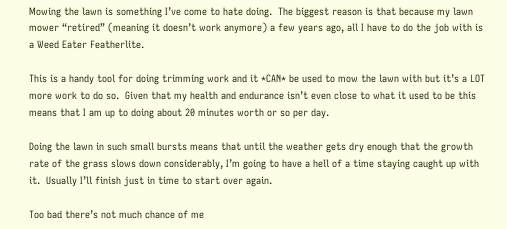Mowing the lawn is something I’ve come to hate doing.  The biggest reason is that because my lawn mower “retired” (meaning it doesn’t work anymore) a few years ago, all I have to do the job with is a Weed Eater Featherlite.

This is a handy tool for doing trimming work and it *CAN* be used to mow the lawn with but it’s a LOT more work to do so.  Given that my health and endurance isn’t even close to what it used to be this means that I am up to doing about 20 minutes worth or so per day.

Doing the lawn in such small bursts means that until the weather gets dry enough that the growth rate of the grass slows down considerably, I’m going to have a hell of a time staying caught up with it.  Usually I’ll finish just in time to start over again.

Too bad there’s not much chance of me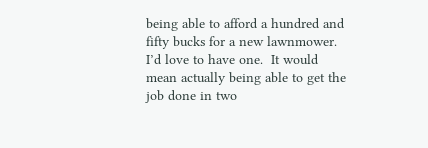being able to afford a hundred and fifty bucks for a new lawnmower.  I’d love to have one.  It would mean actually being able to get the job done in two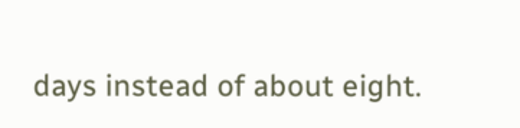days instead of about eight.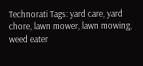Technorati Tags: yard care, yard chore, lawn mower, lawn mowing, weed eater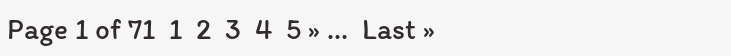Page 1 of 71  1  2  3  4  5 » ...  Last »